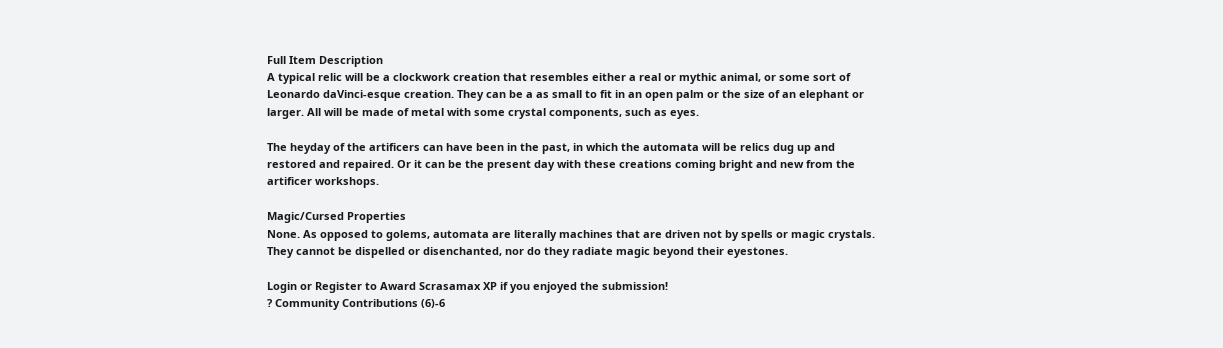Full Item Description
A typical relic will be a clockwork creation that resembles either a real or mythic animal, or some sort of Leonardo daVinci-esque creation. They can be a as small to fit in an open palm or the size of an elephant or larger. All will be made of metal with some crystal components, such as eyes.

The heyday of the artificers can have been in the past, in which the automata will be relics dug up and restored and repaired. Or it can be the present day with these creations coming bright and new from the artificer workshops.

Magic/Cursed Properties
None. As opposed to golems, automata are literally machines that are driven not by spells or magic crystals. They cannot be dispelled or disenchanted, nor do they radiate magic beyond their eyestones.

Login or Register to Award Scrasamax XP if you enjoyed the submission!
? Community Contributions (6)-6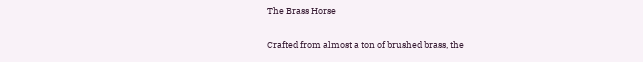The Brass Horse

Crafted from almost a ton of brushed brass, the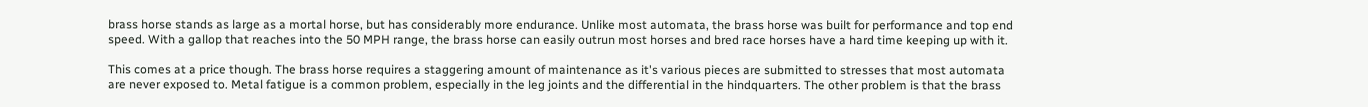brass horse stands as large as a mortal horse, but has considerably more endurance. Unlike most automata, the brass horse was built for performance and top end speed. With a gallop that reaches into the 50 MPH range, the brass horse can easily outrun most horses and bred race horses have a hard time keeping up with it.

This comes at a price though. The brass horse requires a staggering amount of maintenance as it's various pieces are submitted to stresses that most automata are never exposed to. Metal fatigue is a common problem, especially in the leg joints and the differential in the hindquarters. The other problem is that the brass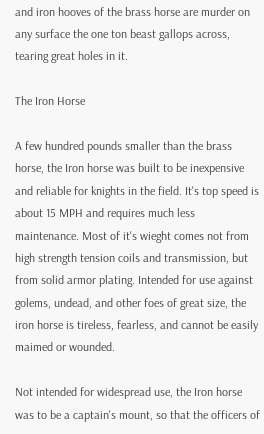and iron hooves of the brass horse are murder on any surface the one ton beast gallops across, tearing great holes in it.

The Iron Horse

A few hundred pounds smaller than the brass horse, the Iron horse was built to be inexpensive and reliable for knights in the field. It's top speed is about 15 MPH and requires much less maintenance. Most of it's wieght comes not from high strength tension coils and transmission, but from solid armor plating. Intended for use against golems, undead, and other foes of great size, the iron horse is tireless, fearless, and cannot be easily maimed or wounded.

Not intended for widespread use, the Iron horse was to be a captain's mount, so that the officers of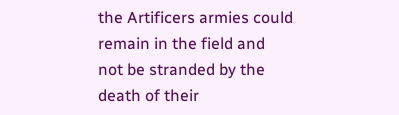the Artificers armies could remain in the field and not be stranded by the death of their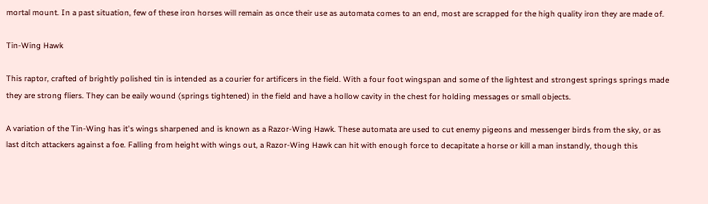mortal mount. In a past situation, few of these iron horses will remain as once their use as automata comes to an end, most are scrapped for the high quality iron they are made of.

Tin-Wing Hawk

This raptor, crafted of brightly polished tin is intended as a courier for artificers in the field. With a four foot wingspan and some of the lightest and strongest springs springs made they are strong fliers. They can be eaily wound (springs tightened) in the field and have a hollow cavity in the chest for holding messages or small objects.

A variation of the Tin-Wing has it's wings sharpened and is known as a Razor-Wing Hawk. These automata are used to cut enemy pigeons and messenger birds from the sky, or as last ditch attackers against a foe. Falling from height with wings out, a Razor-Wing Hawk can hit with enough force to decapitate a horse or kill a man instandly, though this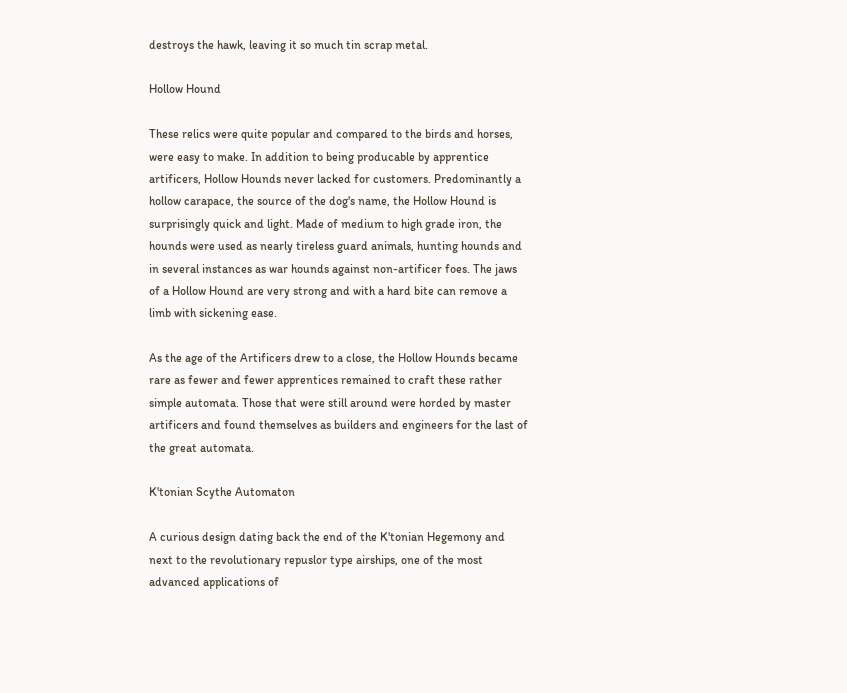destroys the hawk, leaving it so much tin scrap metal.

Hollow Hound

These relics were quite popular and compared to the birds and horses, were easy to make. In addition to being producable by apprentice artificers, Hollow Hounds never lacked for customers. Predominantly a hollow carapace, the source of the dog's name, the Hollow Hound is surprisingly quick and light. Made of medium to high grade iron, the hounds were used as nearly tireless guard animals, hunting hounds and in several instances as war hounds against non-artificer foes. The jaws of a Hollow Hound are very strong and with a hard bite can remove a limb with sickening ease.

As the age of the Artificers drew to a close, the Hollow Hounds became rare as fewer and fewer apprentices remained to craft these rather simple automata. Those that were still around were horded by master artificers and found themselves as builders and engineers for the last of the great automata.

K'tonian Scythe Automaton

A curious design dating back the end of the K'tonian Hegemony and next to the revolutionary repuslor type airships, one of the most advanced applications of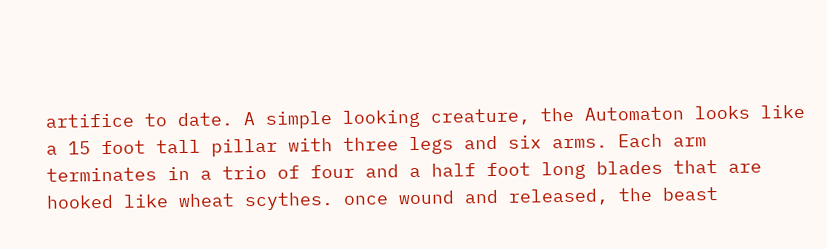artifice to date. A simple looking creature, the Automaton looks like a 15 foot tall pillar with three legs and six arms. Each arm terminates in a trio of four and a half foot long blades that are hooked like wheat scythes. once wound and released, the beast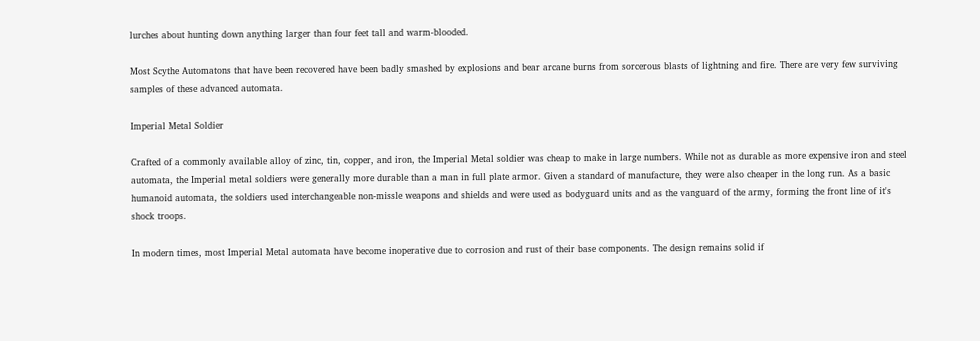lurches about hunting down anything larger than four feet tall and warm-blooded.

Most Scythe Automatons that have been recovered have been badly smashed by explosions and bear arcane burns from sorcerous blasts of lightning and fire. There are very few surviving samples of these advanced automata.

Imperial Metal Soldier

Crafted of a commonly available alloy of zinc, tin, copper, and iron, the Imperial Metal soldier was cheap to make in large numbers. While not as durable as more expensive iron and steel automata, the Imperial metal soldiers were generally more durable than a man in full plate armor. Given a standard of manufacture, they were also cheaper in the long run. As a basic humanoid automata, the soldiers used interchangeable non-missle weapons and shields and were used as bodyguard units and as the vanguard of the army, forming the front line of it's shock troops.

In modern times, most Imperial Metal automata have become inoperative due to corrosion and rust of their base components. The design remains solid if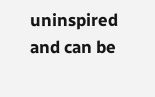uninspired and can be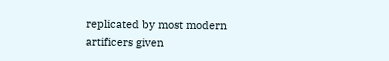replicated by most modern artificers given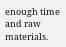enough time and raw materials.